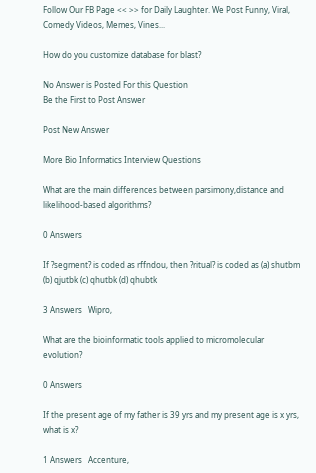Follow Our FB Page << >> for Daily Laughter. We Post Funny, Viral, Comedy Videos, Memes, Vines...

How do you customize database for blast?

No Answer is Posted For this Question
Be the First to Post Answer

Post New Answer

More Bio Informatics Interview Questions

What are the main differences between parsimony,distance and likelihood-based algorithms?

0 Answers

If ?segment? is coded as rffndou, then ?ritual? is coded as (a) shutbm (b) qjutbk (c) qhutbk (d) qhubtk

3 Answers   Wipro,

What are the bioinformatic tools applied to micromolecular evolution?

0 Answers

If the present age of my father is 39 yrs and my present age is x yrs, what is x?

1 Answers   Accenture,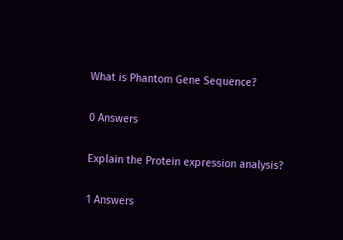What is Phantom Gene Sequence?

0 Answers

Explain the Protein expression analysis?

1 Answers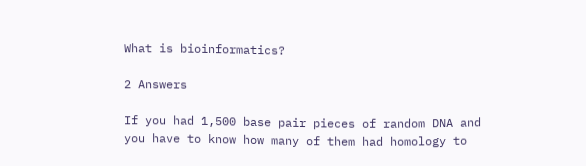What is bioinformatics?

2 Answers

If you had 1,500 base pair pieces of random DNA and you have to know how many of them had homology to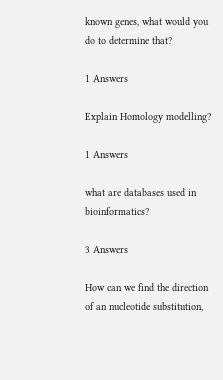known genes, what would you do to determine that?

1 Answers

Explain Homology modelling?

1 Answers

what are databases used in bioinformatics?

3 Answers

How can we find the direction of an nucleotide substitution,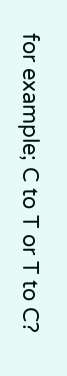for example; C to T or T to C?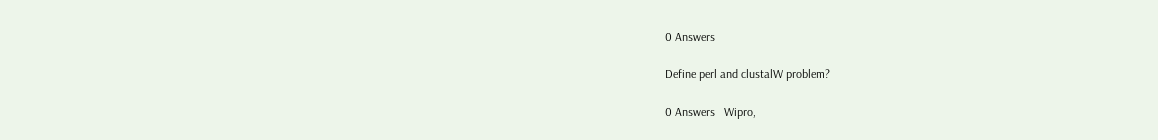0 Answers

Define perl and clustalW problem?

0 Answers   Wipro,